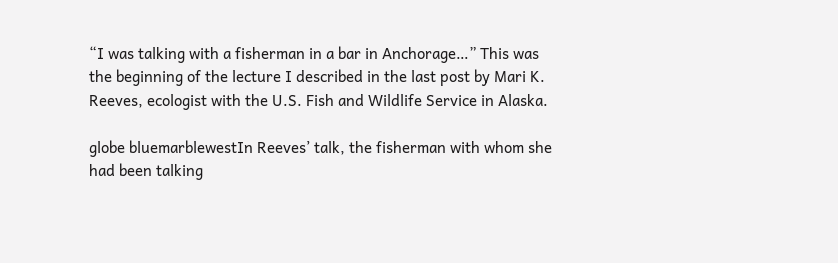“I was talking with a fisherman in a bar in Anchorage…” This was the beginning of the lecture I described in the last post by Mari K. Reeves, ecologist with the U.S. Fish and Wildlife Service in Alaska.

globe bluemarblewestIn Reeves’ talk, the fisherman with whom she had been talking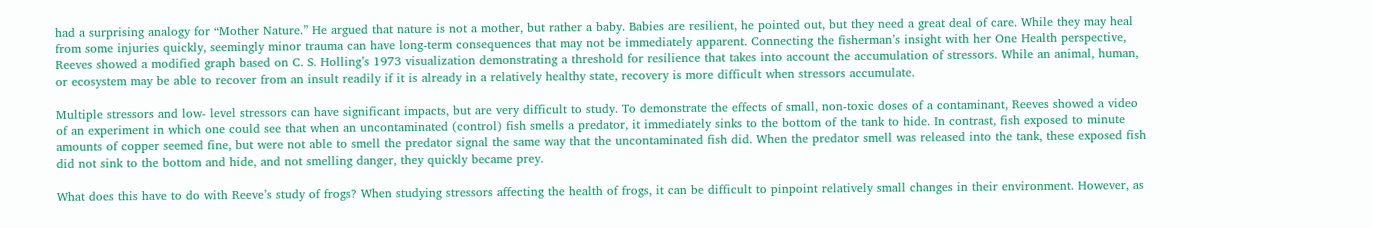had a surprising analogy for “Mother Nature.” He argued that nature is not a mother, but rather a baby. Babies are resilient, he pointed out, but they need a great deal of care. While they may heal from some injuries quickly, seemingly minor trauma can have long-term consequences that may not be immediately apparent. Connecting the fisherman’s insight with her One Health perspective, Reeves showed a modified graph based on C. S. Holling’s 1973 visualization demonstrating a threshold for resilience that takes into account the accumulation of stressors. While an animal, human, or ecosystem may be able to recover from an insult readily if it is already in a relatively healthy state, recovery is more difficult when stressors accumulate.

Multiple stressors and low- level stressors can have significant impacts, but are very difficult to study. To demonstrate the effects of small, non-toxic doses of a contaminant, Reeves showed a video of an experiment in which one could see that when an uncontaminated (control) fish smells a predator, it immediately sinks to the bottom of the tank to hide. In contrast, fish exposed to minute amounts of copper seemed fine, but were not able to smell the predator signal the same way that the uncontaminated fish did. When the predator smell was released into the tank, these exposed fish did not sink to the bottom and hide, and not smelling danger, they quickly became prey.

What does this have to do with Reeve’s study of frogs? When studying stressors affecting the health of frogs, it can be difficult to pinpoint relatively small changes in their environment. However, as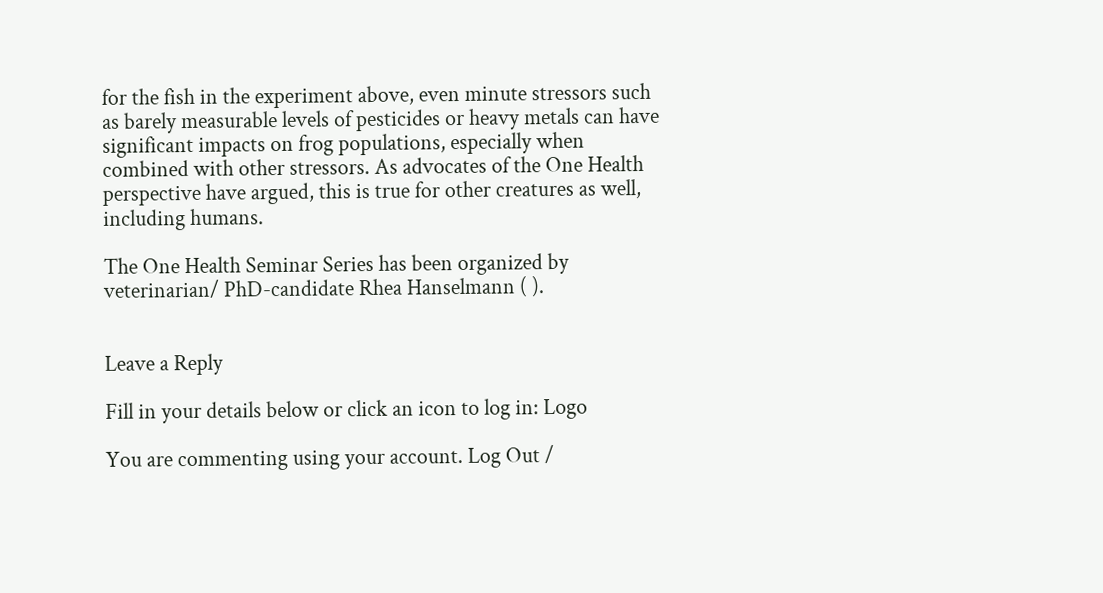for the fish in the experiment above, even minute stressors such as barely measurable levels of pesticides or heavy metals can have significant impacts on frog populations, especially when combined with other stressors. As advocates of the One Health perspective have argued, this is true for other creatures as well, including humans.

The One Health Seminar Series has been organized by veterinarian/ PhD-candidate Rhea Hanselmann ( ).


Leave a Reply

Fill in your details below or click an icon to log in: Logo

You are commenting using your account. Log Out /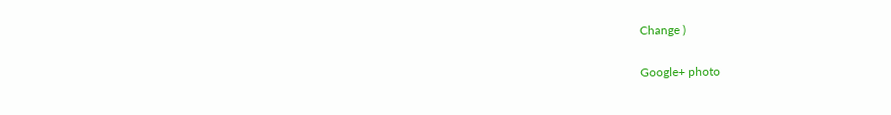Change )

Google+ photo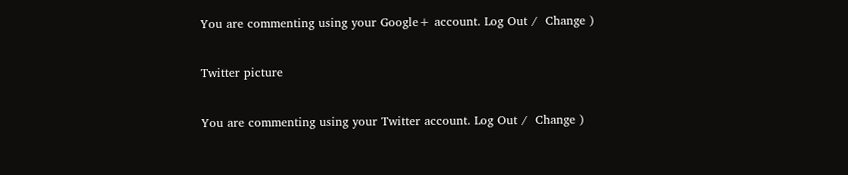You are commenting using your Google+ account. Log Out /  Change )

Twitter picture

You are commenting using your Twitter account. Log Out /  Change )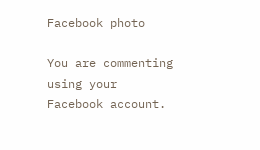Facebook photo

You are commenting using your Facebook account.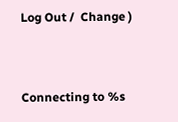Log Out /  Change )


Connecting to %s